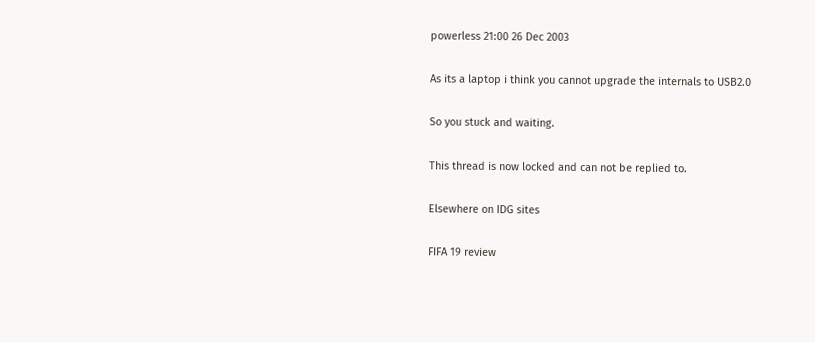powerless 21:00 26 Dec 2003

As its a laptop i think you cannot upgrade the internals to USB2.0

So you stuck and waiting.

This thread is now locked and can not be replied to.

Elsewhere on IDG sites

FIFA 19 review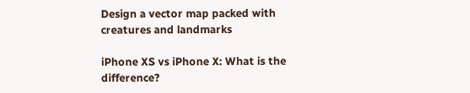Design a vector map packed with creatures and landmarks

iPhone XS vs iPhone X: What is the difference?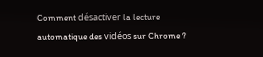Comment désactiver la lecture automatique des vidéos sur Chrome ?